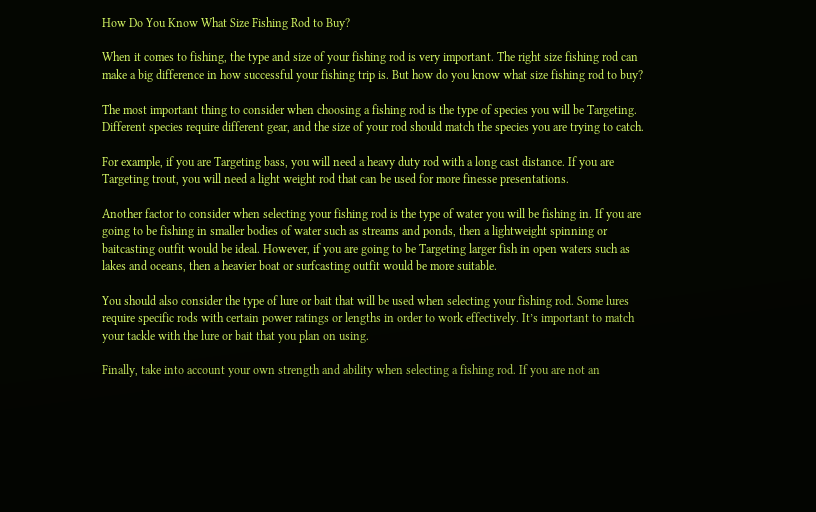How Do You Know What Size Fishing Rod to Buy?

When it comes to fishing, the type and size of your fishing rod is very important. The right size fishing rod can make a big difference in how successful your fishing trip is. But how do you know what size fishing rod to buy?

The most important thing to consider when choosing a fishing rod is the type of species you will be Targeting. Different species require different gear, and the size of your rod should match the species you are trying to catch.

For example, if you are Targeting bass, you will need a heavy duty rod with a long cast distance. If you are Targeting trout, you will need a light weight rod that can be used for more finesse presentations.

Another factor to consider when selecting your fishing rod is the type of water you will be fishing in. If you are going to be fishing in smaller bodies of water such as streams and ponds, then a lightweight spinning or baitcasting outfit would be ideal. However, if you are going to be Targeting larger fish in open waters such as lakes and oceans, then a heavier boat or surfcasting outfit would be more suitable.

You should also consider the type of lure or bait that will be used when selecting your fishing rod. Some lures require specific rods with certain power ratings or lengths in order to work effectively. It’s important to match your tackle with the lure or bait that you plan on using.

Finally, take into account your own strength and ability when selecting a fishing rod. If you are not an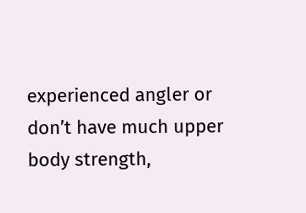experienced angler or don’t have much upper body strength,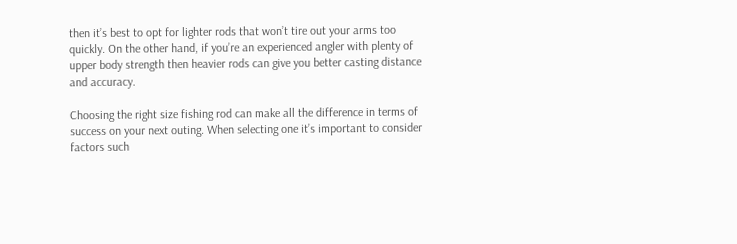then it’s best to opt for lighter rods that won’t tire out your arms too quickly. On the other hand, if you’re an experienced angler with plenty of upper body strength then heavier rods can give you better casting distance and accuracy.

Choosing the right size fishing rod can make all the difference in terms of success on your next outing. When selecting one it’s important to consider factors such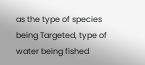as the type of species being Targeted, type of water being fished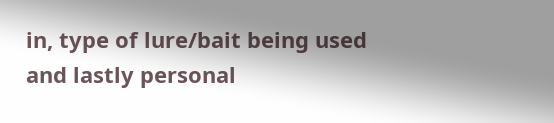in, type of lure/bait being used and lastly personal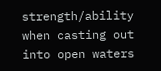strength/ability when casting out into open waters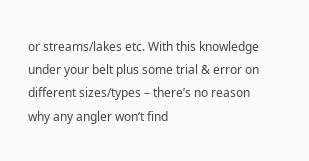or streams/lakes etc. With this knowledge under your belt plus some trial & error on different sizes/types – there’s no reason why any angler won’t find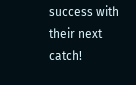success with their next catch!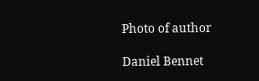Photo of author

Daniel Bennet